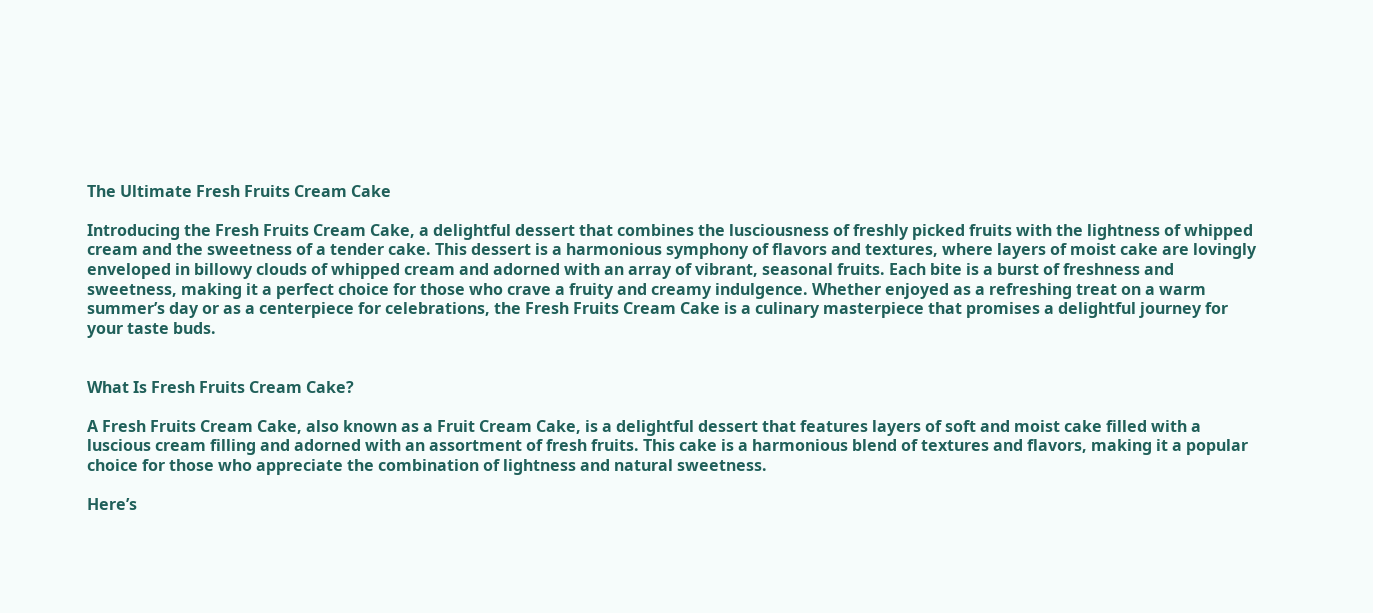The Ultimate Fresh Fruits Cream Cake

Introducing the Fresh Fruits Cream Cake, a delightful dessert that combines the lusciousness of freshly picked fruits with the lightness of whipped cream and the sweetness of a tender cake. This dessert is a harmonious symphony of flavors and textures, where layers of moist cake are lovingly enveloped in billowy clouds of whipped cream and adorned with an array of vibrant, seasonal fruits. Each bite is a burst of freshness and sweetness, making it a perfect choice for those who crave a fruity and creamy indulgence. Whether enjoyed as a refreshing treat on a warm summer’s day or as a centerpiece for celebrations, the Fresh Fruits Cream Cake is a culinary masterpiece that promises a delightful journey for your taste buds.


What Is Fresh Fruits Cream Cake?

A Fresh Fruits Cream Cake, also known as a Fruit Cream Cake, is a delightful dessert that features layers of soft and moist cake filled with a luscious cream filling and adorned with an assortment of fresh fruits. This cake is a harmonious blend of textures and flavors, making it a popular choice for those who appreciate the combination of lightness and natural sweetness.

Here’s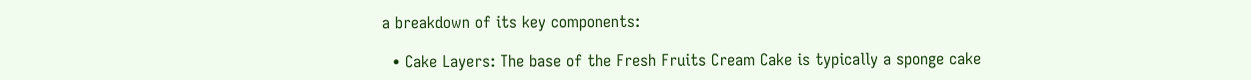a breakdown of its key components:

  • Cake Layers: The base of the Fresh Fruits Cream Cake is typically a sponge cake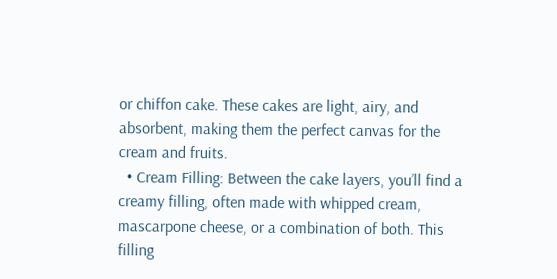or chiffon cake. These cakes are light, airy, and absorbent, making them the perfect canvas for the cream and fruits.
  • Cream Filling: Between the cake layers, you’ll find a creamy filling, often made with whipped cream, mascarpone cheese, or a combination of both. This filling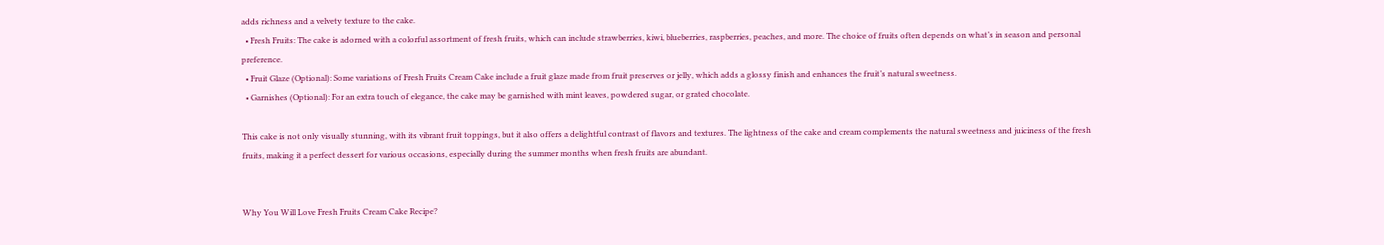adds richness and a velvety texture to the cake.
  • Fresh Fruits: The cake is adorned with a colorful assortment of fresh fruits, which can include strawberries, kiwi, blueberries, raspberries, peaches, and more. The choice of fruits often depends on what’s in season and personal preference.
  • Fruit Glaze (Optional): Some variations of Fresh Fruits Cream Cake include a fruit glaze made from fruit preserves or jelly, which adds a glossy finish and enhances the fruit’s natural sweetness.
  • Garnishes (Optional): For an extra touch of elegance, the cake may be garnished with mint leaves, powdered sugar, or grated chocolate.

This cake is not only visually stunning, with its vibrant fruit toppings, but it also offers a delightful contrast of flavors and textures. The lightness of the cake and cream complements the natural sweetness and juiciness of the fresh fruits, making it a perfect dessert for various occasions, especially during the summer months when fresh fruits are abundant.


Why You Will Love Fresh Fruits Cream Cake Recipe?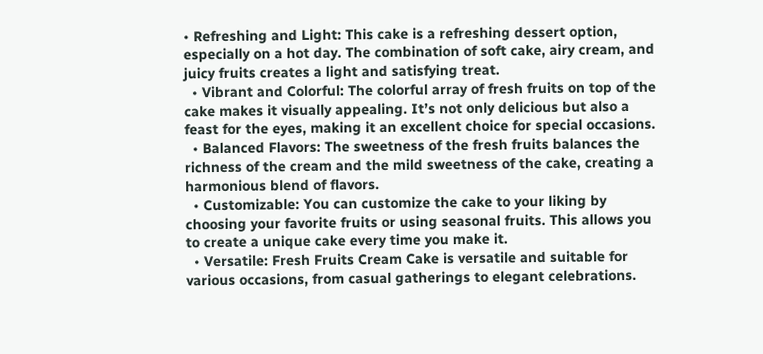• Refreshing and Light: This cake is a refreshing dessert option, especially on a hot day. The combination of soft cake, airy cream, and juicy fruits creates a light and satisfying treat.
  • Vibrant and Colorful: The colorful array of fresh fruits on top of the cake makes it visually appealing. It’s not only delicious but also a feast for the eyes, making it an excellent choice for special occasions.
  • Balanced Flavors: The sweetness of the fresh fruits balances the richness of the cream and the mild sweetness of the cake, creating a harmonious blend of flavors.
  • Customizable: You can customize the cake to your liking by choosing your favorite fruits or using seasonal fruits. This allows you to create a unique cake every time you make it.
  • Versatile: Fresh Fruits Cream Cake is versatile and suitable for various occasions, from casual gatherings to elegant celebrations.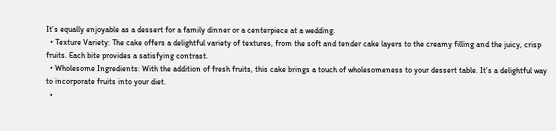It’s equally enjoyable as a dessert for a family dinner or a centerpiece at a wedding.
  • Texture Variety: The cake offers a delightful variety of textures, from the soft and tender cake layers to the creamy filling and the juicy, crisp fruits. Each bite provides a satisfying contrast.
  • Wholesome Ingredients: With the addition of fresh fruits, this cake brings a touch of wholesomeness to your dessert table. It’s a delightful way to incorporate fruits into your diet.
  •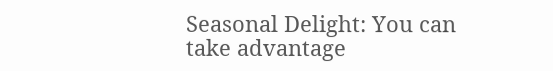Seasonal Delight: You can take advantage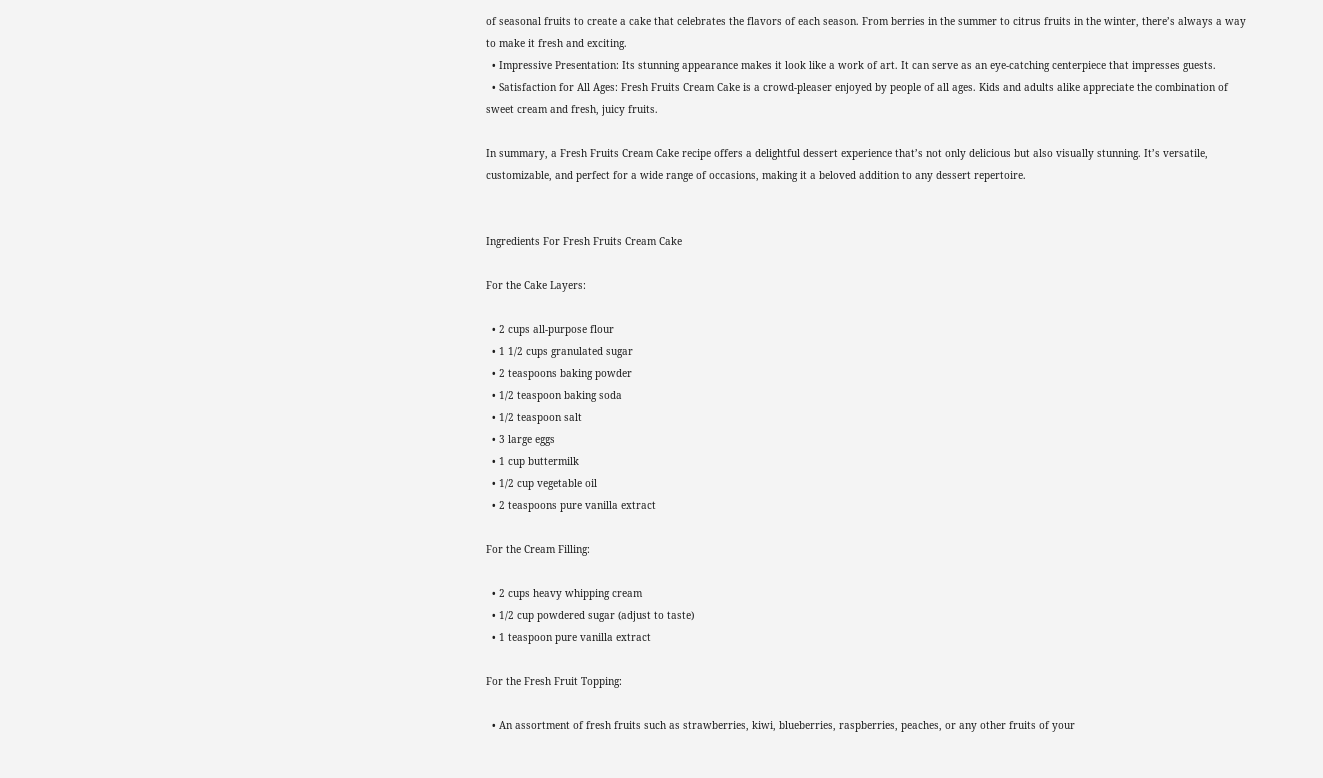of seasonal fruits to create a cake that celebrates the flavors of each season. From berries in the summer to citrus fruits in the winter, there’s always a way to make it fresh and exciting.
  • Impressive Presentation: Its stunning appearance makes it look like a work of art. It can serve as an eye-catching centerpiece that impresses guests.
  • Satisfaction for All Ages: Fresh Fruits Cream Cake is a crowd-pleaser enjoyed by people of all ages. Kids and adults alike appreciate the combination of sweet cream and fresh, juicy fruits.

In summary, a Fresh Fruits Cream Cake recipe offers a delightful dessert experience that’s not only delicious but also visually stunning. It’s versatile, customizable, and perfect for a wide range of occasions, making it a beloved addition to any dessert repertoire.


Ingredients For Fresh Fruits Cream Cake

For the Cake Layers:

  • 2 cups all-purpose flour
  • 1 1/2 cups granulated sugar
  • 2 teaspoons baking powder
  • 1/2 teaspoon baking soda
  • 1/2 teaspoon salt
  • 3 large eggs
  • 1 cup buttermilk
  • 1/2 cup vegetable oil
  • 2 teaspoons pure vanilla extract

For the Cream Filling:

  • 2 cups heavy whipping cream
  • 1/2 cup powdered sugar (adjust to taste)
  • 1 teaspoon pure vanilla extract

For the Fresh Fruit Topping:

  • An assortment of fresh fruits such as strawberries, kiwi, blueberries, raspberries, peaches, or any other fruits of your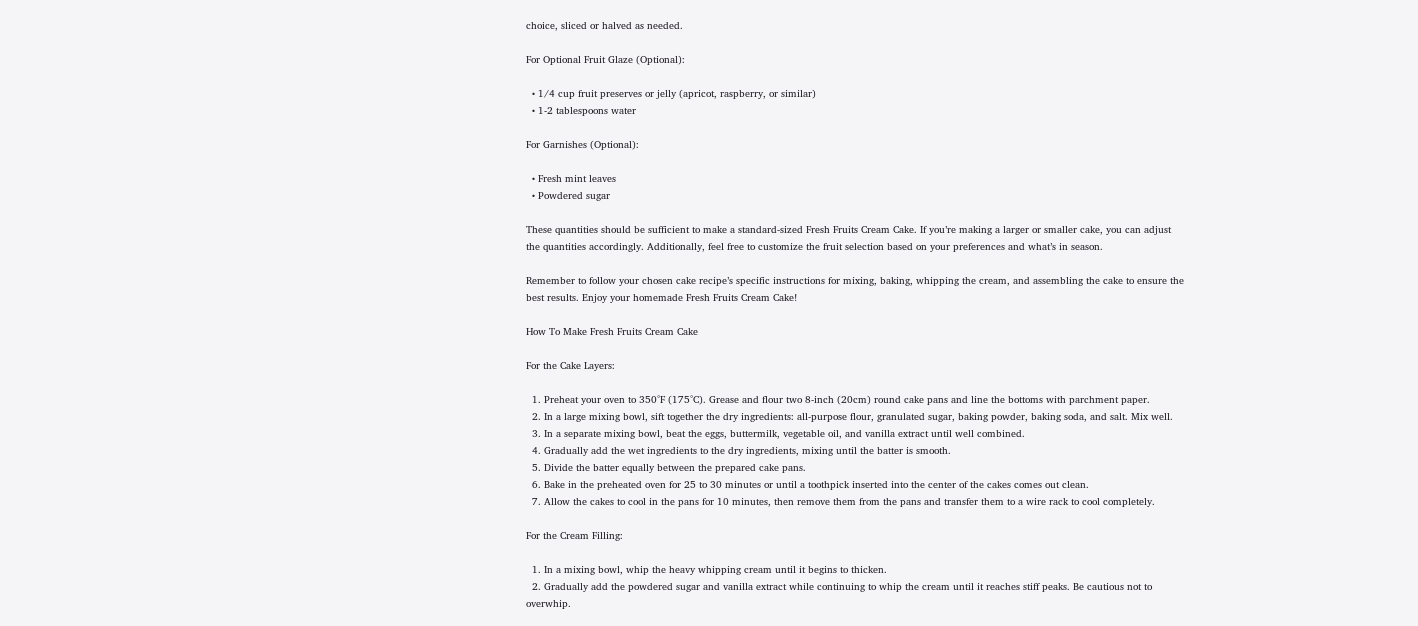choice, sliced or halved as needed.

For Optional Fruit Glaze (Optional):

  • 1/4 cup fruit preserves or jelly (apricot, raspberry, or similar)
  • 1-2 tablespoons water

For Garnishes (Optional):

  • Fresh mint leaves
  • Powdered sugar

These quantities should be sufficient to make a standard-sized Fresh Fruits Cream Cake. If you’re making a larger or smaller cake, you can adjust the quantities accordingly. Additionally, feel free to customize the fruit selection based on your preferences and what’s in season.

Remember to follow your chosen cake recipe’s specific instructions for mixing, baking, whipping the cream, and assembling the cake to ensure the best results. Enjoy your homemade Fresh Fruits Cream Cake!

How To Make Fresh Fruits Cream Cake

For the Cake Layers:

  1. Preheat your oven to 350°F (175°C). Grease and flour two 8-inch (20cm) round cake pans and line the bottoms with parchment paper.
  2. In a large mixing bowl, sift together the dry ingredients: all-purpose flour, granulated sugar, baking powder, baking soda, and salt. Mix well.
  3. In a separate mixing bowl, beat the eggs, buttermilk, vegetable oil, and vanilla extract until well combined.
  4. Gradually add the wet ingredients to the dry ingredients, mixing until the batter is smooth.
  5. Divide the batter equally between the prepared cake pans.
  6. Bake in the preheated oven for 25 to 30 minutes or until a toothpick inserted into the center of the cakes comes out clean.
  7. Allow the cakes to cool in the pans for 10 minutes, then remove them from the pans and transfer them to a wire rack to cool completely.

For the Cream Filling:

  1. In a mixing bowl, whip the heavy whipping cream until it begins to thicken.
  2. Gradually add the powdered sugar and vanilla extract while continuing to whip the cream until it reaches stiff peaks. Be cautious not to overwhip.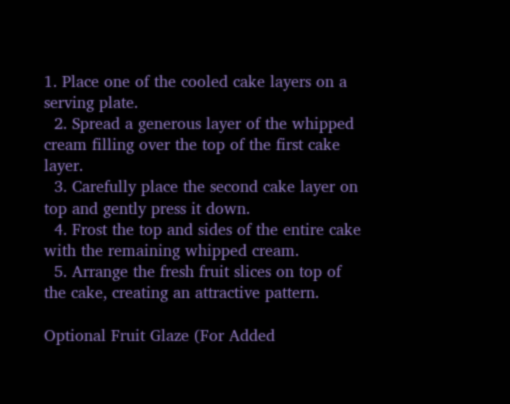1. Place one of the cooled cake layers on a serving plate.
  2. Spread a generous layer of the whipped cream filling over the top of the first cake layer.
  3. Carefully place the second cake layer on top and gently press it down.
  4. Frost the top and sides of the entire cake with the remaining whipped cream.
  5. Arrange the fresh fruit slices on top of the cake, creating an attractive pattern.

Optional Fruit Glaze (For Added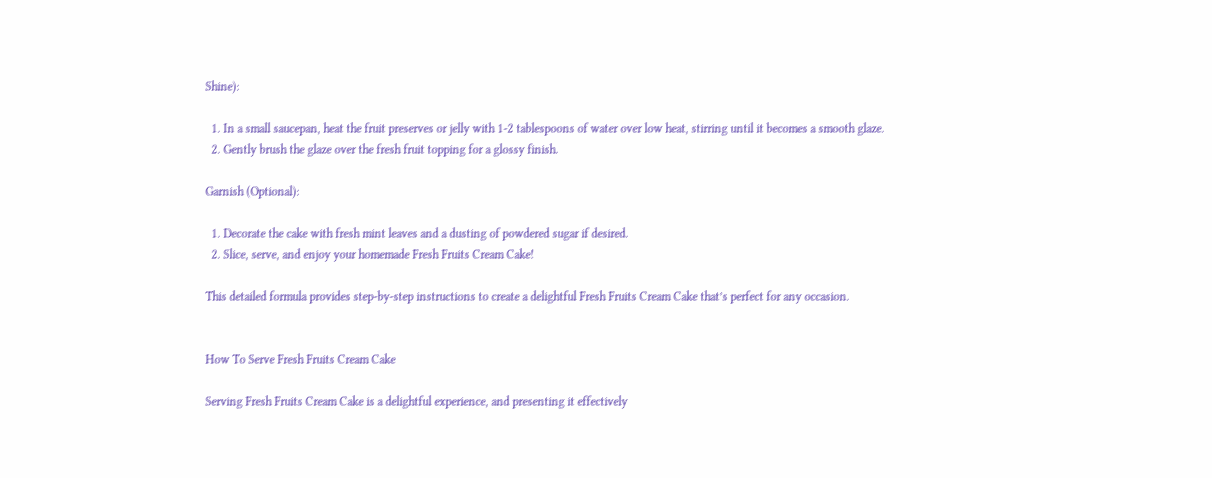Shine):

  1. In a small saucepan, heat the fruit preserves or jelly with 1-2 tablespoons of water over low heat, stirring until it becomes a smooth glaze.
  2. Gently brush the glaze over the fresh fruit topping for a glossy finish.

Garnish (Optional):

  1. Decorate the cake with fresh mint leaves and a dusting of powdered sugar if desired.
  2. Slice, serve, and enjoy your homemade Fresh Fruits Cream Cake!

This detailed formula provides step-by-step instructions to create a delightful Fresh Fruits Cream Cake that’s perfect for any occasion.


How To Serve Fresh Fruits Cream Cake

Serving Fresh Fruits Cream Cake is a delightful experience, and presenting it effectively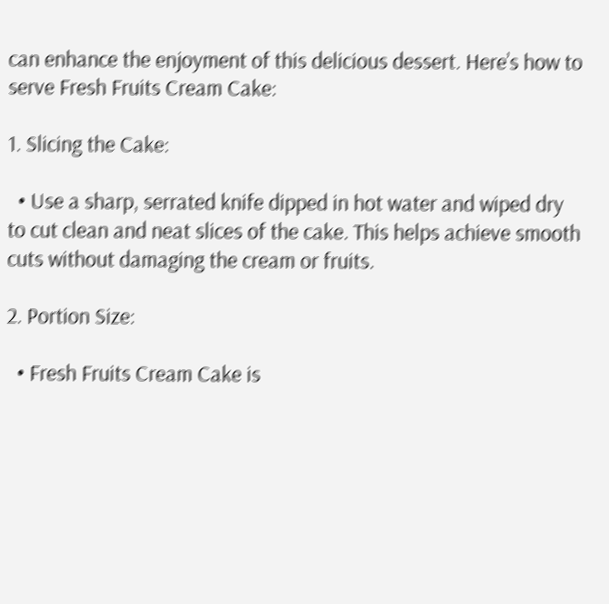can enhance the enjoyment of this delicious dessert. Here’s how to serve Fresh Fruits Cream Cake:

1. Slicing the Cake:

  • Use a sharp, serrated knife dipped in hot water and wiped dry to cut clean and neat slices of the cake. This helps achieve smooth cuts without damaging the cream or fruits.

2. Portion Size:

  • Fresh Fruits Cream Cake is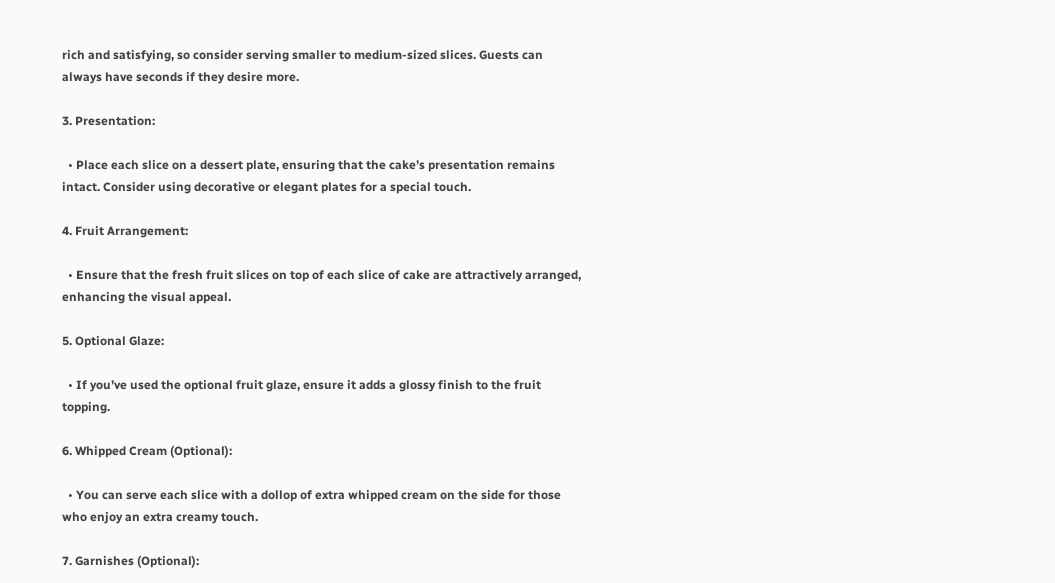rich and satisfying, so consider serving smaller to medium-sized slices. Guests can always have seconds if they desire more.

3. Presentation:

  • Place each slice on a dessert plate, ensuring that the cake’s presentation remains intact. Consider using decorative or elegant plates for a special touch.

4. Fruit Arrangement:

  • Ensure that the fresh fruit slices on top of each slice of cake are attractively arranged, enhancing the visual appeal.

5. Optional Glaze:

  • If you’ve used the optional fruit glaze, ensure it adds a glossy finish to the fruit topping.

6. Whipped Cream (Optional):

  • You can serve each slice with a dollop of extra whipped cream on the side for those who enjoy an extra creamy touch.

7. Garnishes (Optional):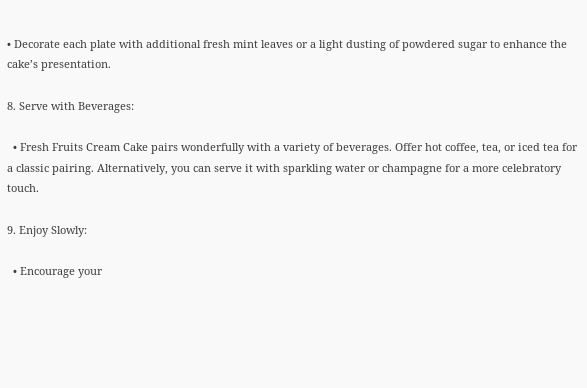• Decorate each plate with additional fresh mint leaves or a light dusting of powdered sugar to enhance the cake’s presentation.

8. Serve with Beverages:

  • Fresh Fruits Cream Cake pairs wonderfully with a variety of beverages. Offer hot coffee, tea, or iced tea for a classic pairing. Alternatively, you can serve it with sparkling water or champagne for a more celebratory touch.

9. Enjoy Slowly:

  • Encourage your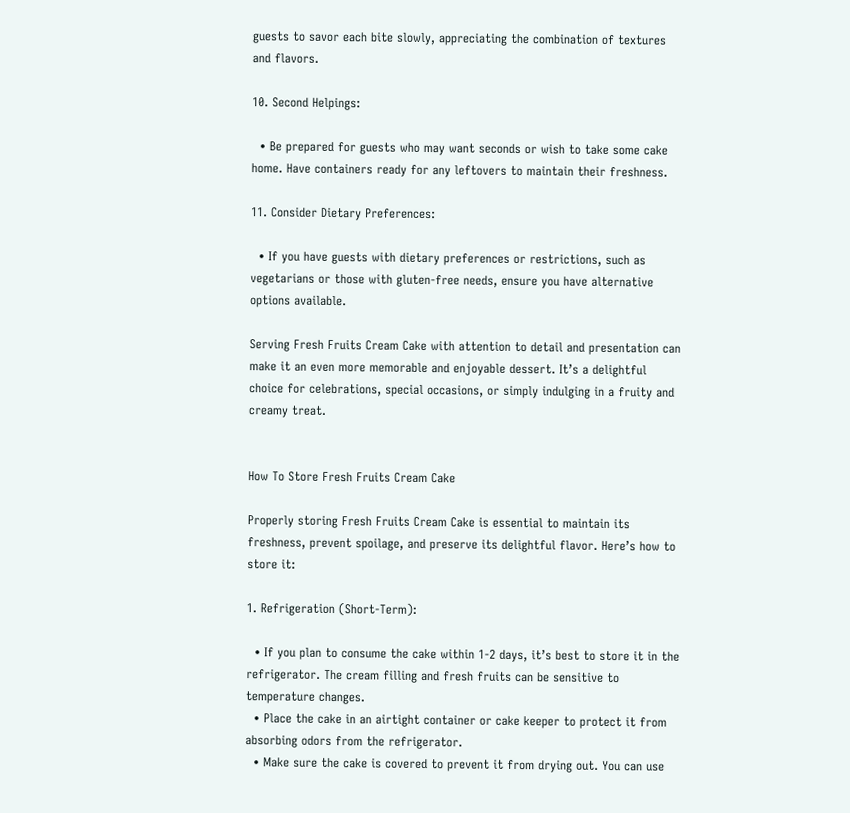guests to savor each bite slowly, appreciating the combination of textures and flavors.

10. Second Helpings:

  • Be prepared for guests who may want seconds or wish to take some cake home. Have containers ready for any leftovers to maintain their freshness.

11. Consider Dietary Preferences:

  • If you have guests with dietary preferences or restrictions, such as vegetarians or those with gluten-free needs, ensure you have alternative options available.

Serving Fresh Fruits Cream Cake with attention to detail and presentation can make it an even more memorable and enjoyable dessert. It’s a delightful choice for celebrations, special occasions, or simply indulging in a fruity and creamy treat.


How To Store Fresh Fruits Cream Cake

Properly storing Fresh Fruits Cream Cake is essential to maintain its freshness, prevent spoilage, and preserve its delightful flavor. Here’s how to store it:

1. Refrigeration (Short-Term):

  • If you plan to consume the cake within 1-2 days, it’s best to store it in the refrigerator. The cream filling and fresh fruits can be sensitive to temperature changes.
  • Place the cake in an airtight container or cake keeper to protect it from absorbing odors from the refrigerator.
  • Make sure the cake is covered to prevent it from drying out. You can use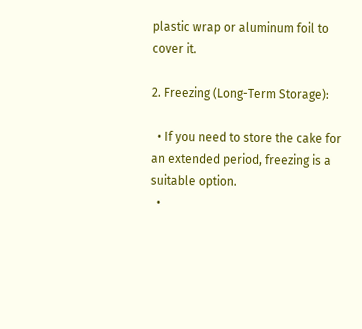plastic wrap or aluminum foil to cover it.

2. Freezing (Long-Term Storage):

  • If you need to store the cake for an extended period, freezing is a suitable option.
  •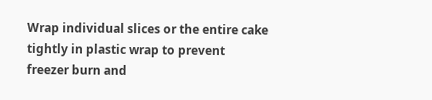Wrap individual slices or the entire cake tightly in plastic wrap to prevent freezer burn and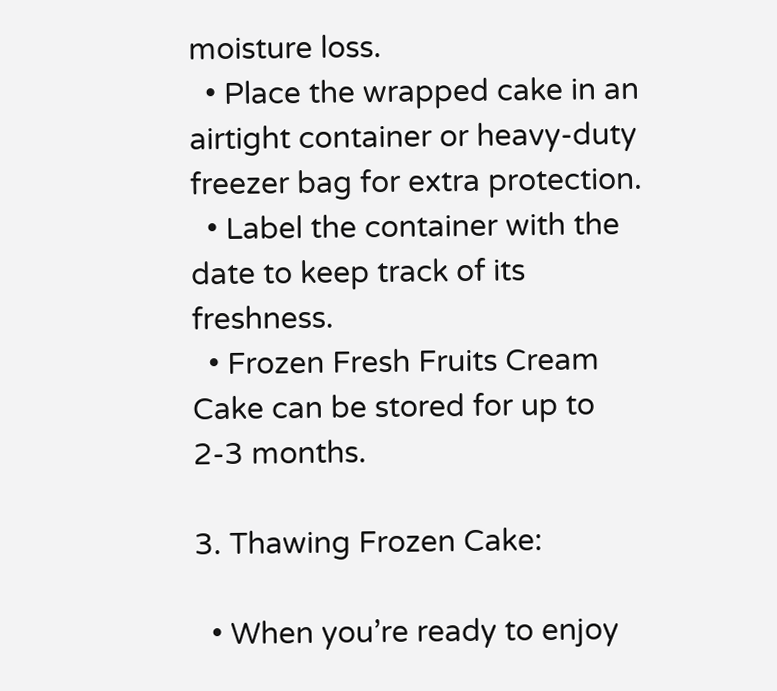moisture loss.
  • Place the wrapped cake in an airtight container or heavy-duty freezer bag for extra protection.
  • Label the container with the date to keep track of its freshness.
  • Frozen Fresh Fruits Cream Cake can be stored for up to 2-3 months.

3. Thawing Frozen Cake:

  • When you’re ready to enjoy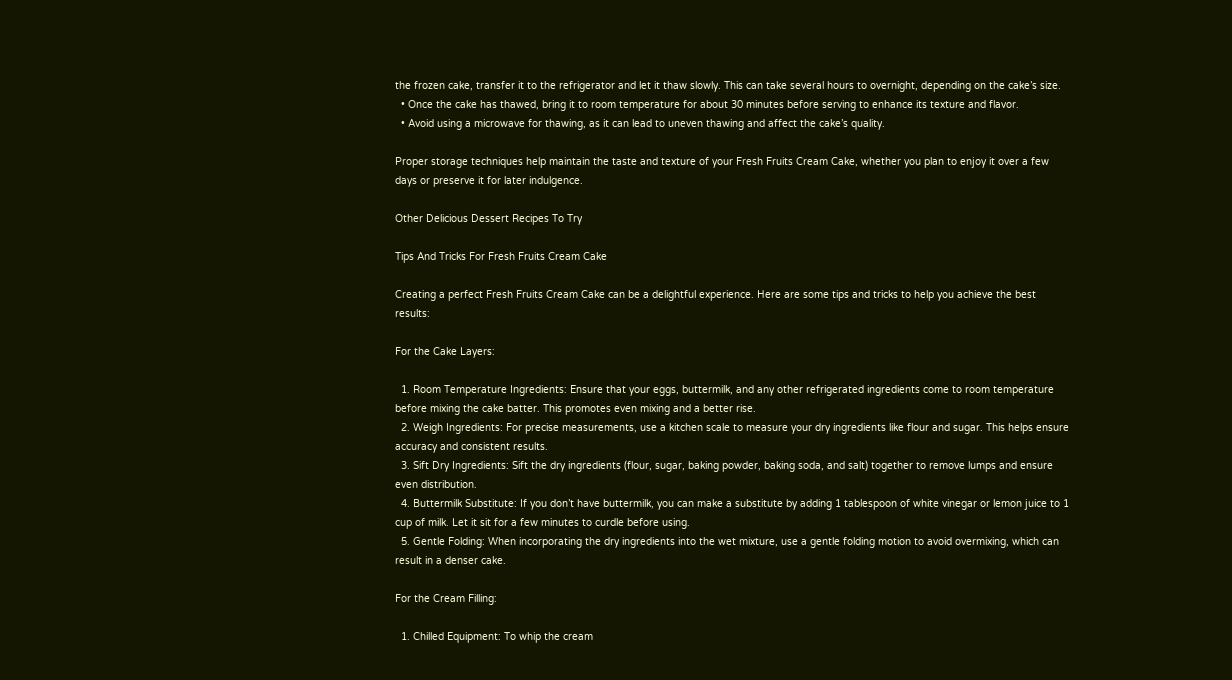the frozen cake, transfer it to the refrigerator and let it thaw slowly. This can take several hours to overnight, depending on the cake’s size.
  • Once the cake has thawed, bring it to room temperature for about 30 minutes before serving to enhance its texture and flavor.
  • Avoid using a microwave for thawing, as it can lead to uneven thawing and affect the cake’s quality.

Proper storage techniques help maintain the taste and texture of your Fresh Fruits Cream Cake, whether you plan to enjoy it over a few days or preserve it for later indulgence.

Other Delicious Dessert Recipes To Try

Tips And Tricks For Fresh Fruits Cream Cake

Creating a perfect Fresh Fruits Cream Cake can be a delightful experience. Here are some tips and tricks to help you achieve the best results:

For the Cake Layers:

  1. Room Temperature Ingredients: Ensure that your eggs, buttermilk, and any other refrigerated ingredients come to room temperature before mixing the cake batter. This promotes even mixing and a better rise.
  2. Weigh Ingredients: For precise measurements, use a kitchen scale to measure your dry ingredients like flour and sugar. This helps ensure accuracy and consistent results.
  3. Sift Dry Ingredients: Sift the dry ingredients (flour, sugar, baking powder, baking soda, and salt) together to remove lumps and ensure even distribution.
  4. Buttermilk Substitute: If you don’t have buttermilk, you can make a substitute by adding 1 tablespoon of white vinegar or lemon juice to 1 cup of milk. Let it sit for a few minutes to curdle before using.
  5. Gentle Folding: When incorporating the dry ingredients into the wet mixture, use a gentle folding motion to avoid overmixing, which can result in a denser cake.

For the Cream Filling:

  1. Chilled Equipment: To whip the cream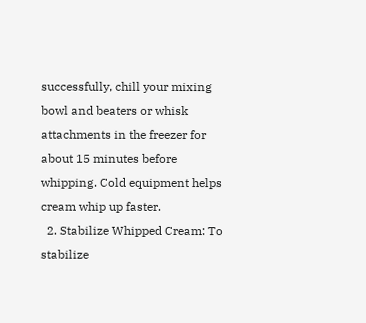successfully, chill your mixing bowl and beaters or whisk attachments in the freezer for about 15 minutes before whipping. Cold equipment helps cream whip up faster.
  2. Stabilize Whipped Cream: To stabilize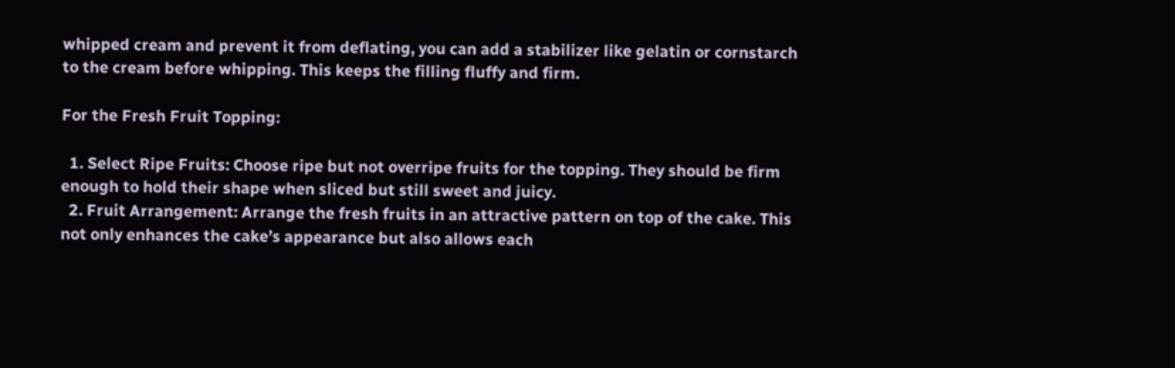whipped cream and prevent it from deflating, you can add a stabilizer like gelatin or cornstarch to the cream before whipping. This keeps the filling fluffy and firm.

For the Fresh Fruit Topping:

  1. Select Ripe Fruits: Choose ripe but not overripe fruits for the topping. They should be firm enough to hold their shape when sliced but still sweet and juicy.
  2. Fruit Arrangement: Arrange the fresh fruits in an attractive pattern on top of the cake. This not only enhances the cake’s appearance but also allows each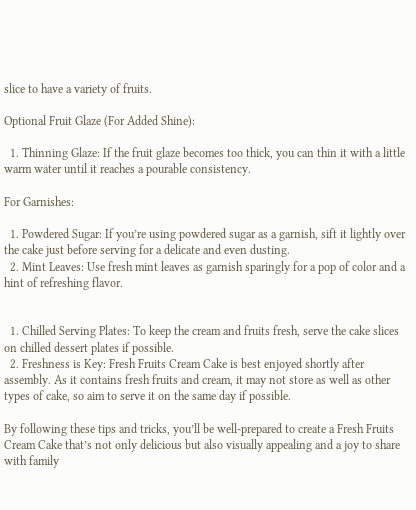slice to have a variety of fruits.

Optional Fruit Glaze (For Added Shine):

  1. Thinning Glaze: If the fruit glaze becomes too thick, you can thin it with a little warm water until it reaches a pourable consistency.

For Garnishes:

  1. Powdered Sugar: If you’re using powdered sugar as a garnish, sift it lightly over the cake just before serving for a delicate and even dusting.
  2. Mint Leaves: Use fresh mint leaves as garnish sparingly for a pop of color and a hint of refreshing flavor.


  1. Chilled Serving Plates: To keep the cream and fruits fresh, serve the cake slices on chilled dessert plates if possible.
  2. Freshness is Key: Fresh Fruits Cream Cake is best enjoyed shortly after assembly. As it contains fresh fruits and cream, it may not store as well as other types of cake, so aim to serve it on the same day if possible.

By following these tips and tricks, you’ll be well-prepared to create a Fresh Fruits Cream Cake that’s not only delicious but also visually appealing and a joy to share with family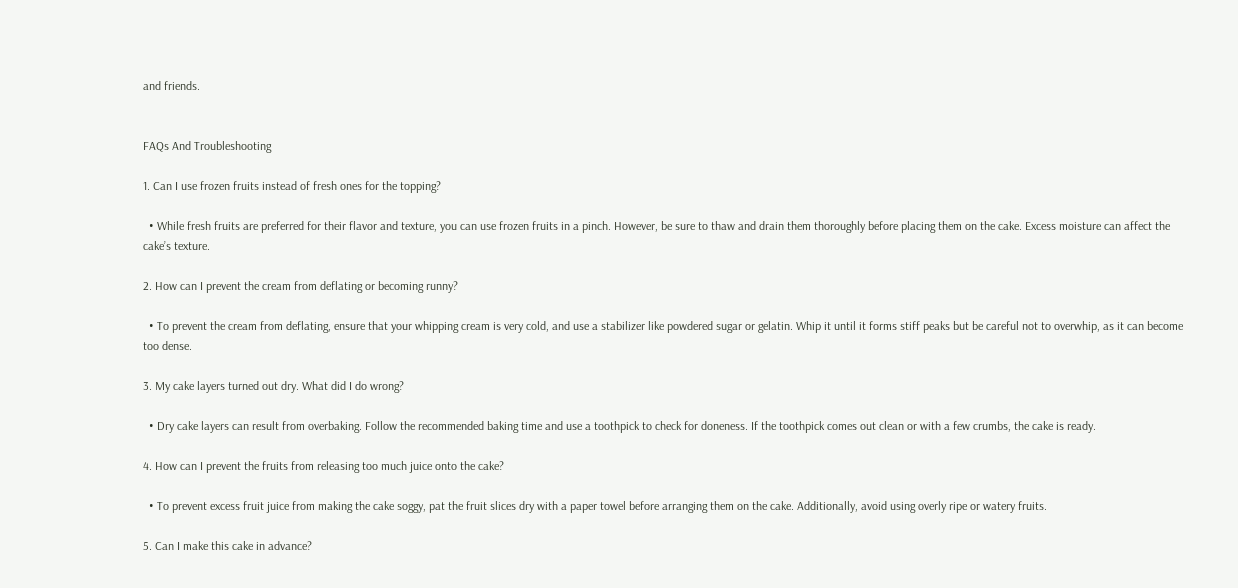and friends.


FAQs And Troubleshooting

1. Can I use frozen fruits instead of fresh ones for the topping?

  • While fresh fruits are preferred for their flavor and texture, you can use frozen fruits in a pinch. However, be sure to thaw and drain them thoroughly before placing them on the cake. Excess moisture can affect the cake’s texture.

2. How can I prevent the cream from deflating or becoming runny?

  • To prevent the cream from deflating, ensure that your whipping cream is very cold, and use a stabilizer like powdered sugar or gelatin. Whip it until it forms stiff peaks but be careful not to overwhip, as it can become too dense.

3. My cake layers turned out dry. What did I do wrong?

  • Dry cake layers can result from overbaking. Follow the recommended baking time and use a toothpick to check for doneness. If the toothpick comes out clean or with a few crumbs, the cake is ready.

4. How can I prevent the fruits from releasing too much juice onto the cake?

  • To prevent excess fruit juice from making the cake soggy, pat the fruit slices dry with a paper towel before arranging them on the cake. Additionally, avoid using overly ripe or watery fruits.

5. Can I make this cake in advance?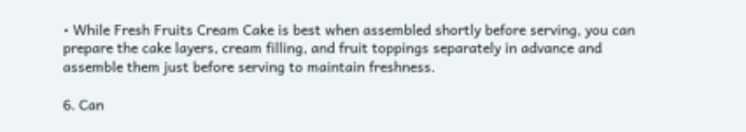• While Fresh Fruits Cream Cake is best when assembled shortly before serving, you can prepare the cake layers, cream filling, and fruit toppings separately in advance and assemble them just before serving to maintain freshness.

6. Can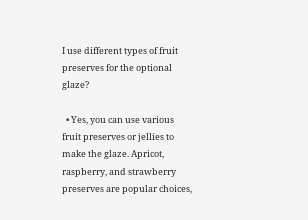I use different types of fruit preserves for the optional glaze?

  • Yes, you can use various fruit preserves or jellies to make the glaze. Apricot, raspberry, and strawberry preserves are popular choices,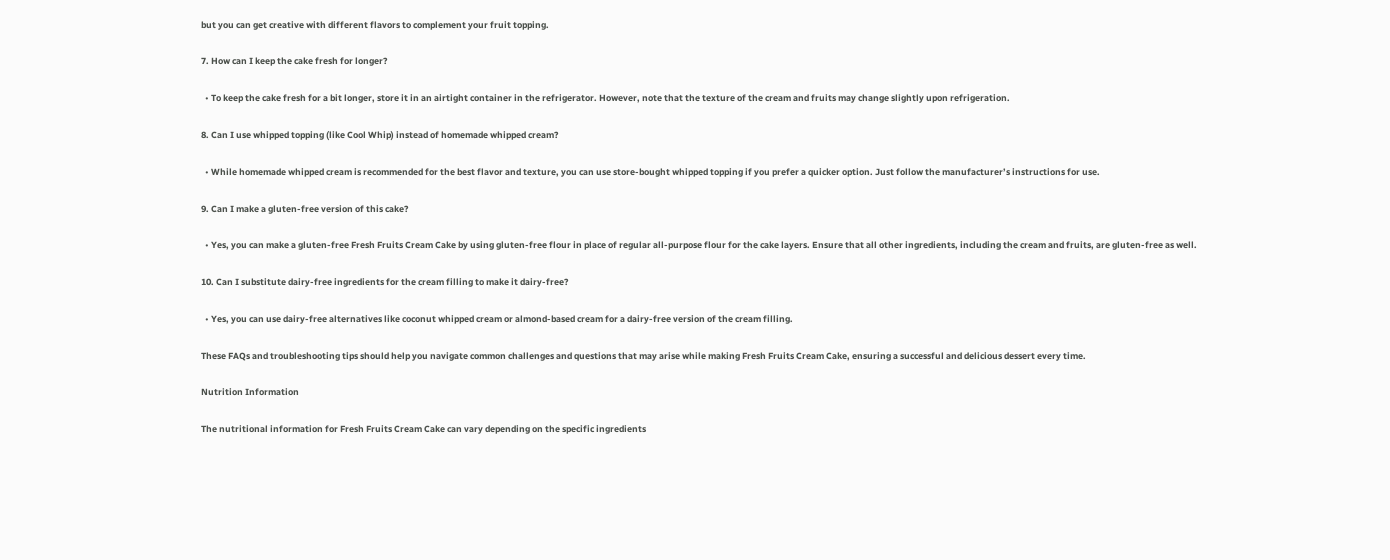but you can get creative with different flavors to complement your fruit topping.

7. How can I keep the cake fresh for longer?

  • To keep the cake fresh for a bit longer, store it in an airtight container in the refrigerator. However, note that the texture of the cream and fruits may change slightly upon refrigeration.

8. Can I use whipped topping (like Cool Whip) instead of homemade whipped cream?

  • While homemade whipped cream is recommended for the best flavor and texture, you can use store-bought whipped topping if you prefer a quicker option. Just follow the manufacturer’s instructions for use.

9. Can I make a gluten-free version of this cake?

  • Yes, you can make a gluten-free Fresh Fruits Cream Cake by using gluten-free flour in place of regular all-purpose flour for the cake layers. Ensure that all other ingredients, including the cream and fruits, are gluten-free as well.

10. Can I substitute dairy-free ingredients for the cream filling to make it dairy-free?

  • Yes, you can use dairy-free alternatives like coconut whipped cream or almond-based cream for a dairy-free version of the cream filling.

These FAQs and troubleshooting tips should help you navigate common challenges and questions that may arise while making Fresh Fruits Cream Cake, ensuring a successful and delicious dessert every time.

Nutrition Information

The nutritional information for Fresh Fruits Cream Cake can vary depending on the specific ingredients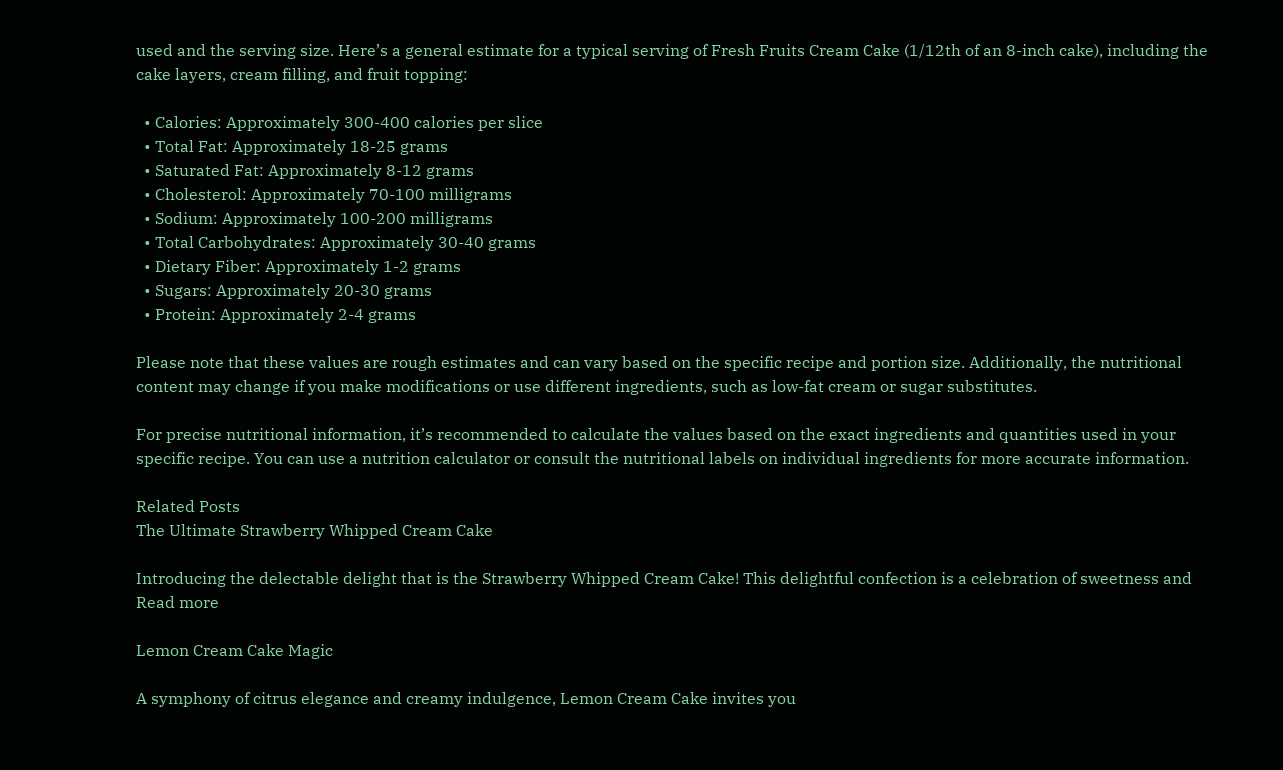used and the serving size. Here’s a general estimate for a typical serving of Fresh Fruits Cream Cake (1/12th of an 8-inch cake), including the cake layers, cream filling, and fruit topping:

  • Calories: Approximately 300-400 calories per slice
  • Total Fat: Approximately 18-25 grams
  • Saturated Fat: Approximately 8-12 grams
  • Cholesterol: Approximately 70-100 milligrams
  • Sodium: Approximately 100-200 milligrams
  • Total Carbohydrates: Approximately 30-40 grams
  • Dietary Fiber: Approximately 1-2 grams
  • Sugars: Approximately 20-30 grams
  • Protein: Approximately 2-4 grams

Please note that these values are rough estimates and can vary based on the specific recipe and portion size. Additionally, the nutritional content may change if you make modifications or use different ingredients, such as low-fat cream or sugar substitutes.

For precise nutritional information, it’s recommended to calculate the values based on the exact ingredients and quantities used in your specific recipe. You can use a nutrition calculator or consult the nutritional labels on individual ingredients for more accurate information.

Related Posts
The Ultimate Strawberry Whipped Cream Cake

Introducing the delectable delight that is the Strawberry Whipped Cream Cake! This delightful confection is a celebration of sweetness and Read more

Lemon Cream Cake Magic

A symphony of citrus elegance and creamy indulgence, Lemon Cream Cake invites you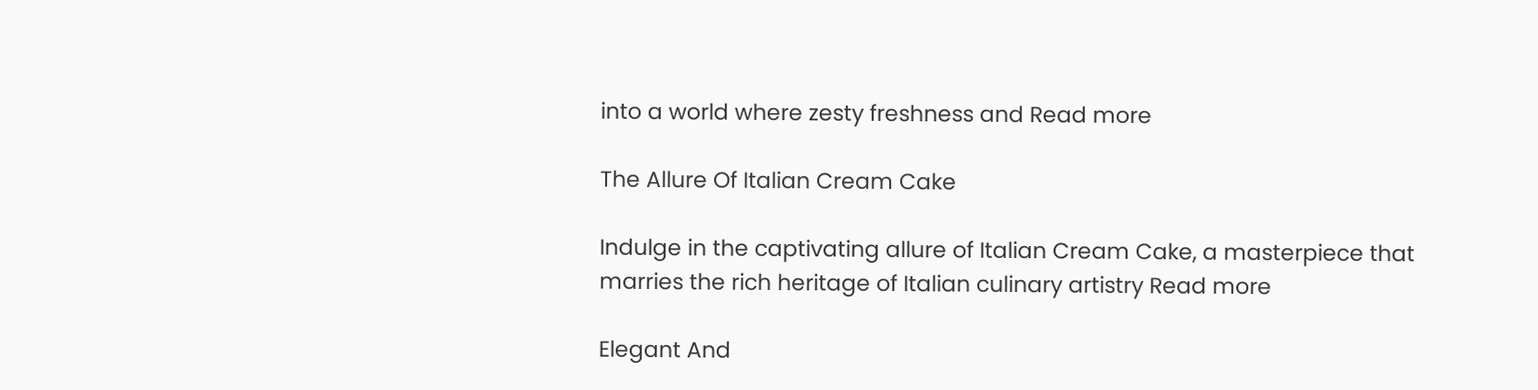into a world where zesty freshness and Read more

The Allure Of Italian Cream Cake

Indulge in the captivating allure of Italian Cream Cake, a masterpiece that marries the rich heritage of Italian culinary artistry Read more

Elegant And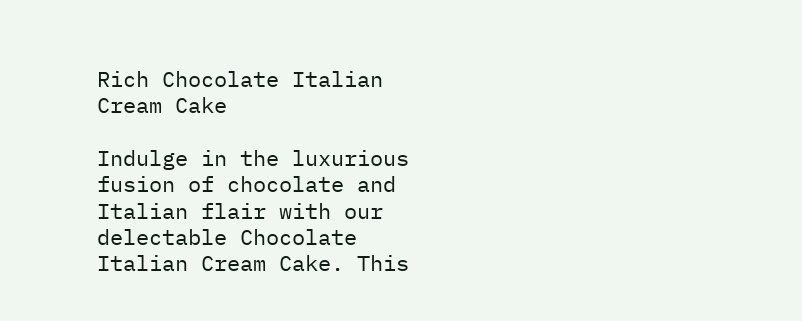Rich Chocolate Italian Cream Cake

Indulge in the luxurious fusion of chocolate and Italian flair with our delectable Chocolate Italian Cream Cake. This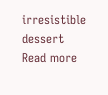irresistible dessert Read more